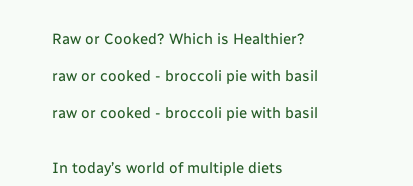Raw or Cooked? Which is Healthier?

raw or cooked - broccoli pie with basil

raw or cooked - broccoli pie with basil


In today’s world of multiple diets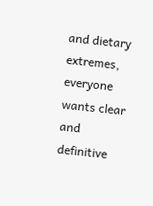and dietary extremes, everyone wants clear and definitive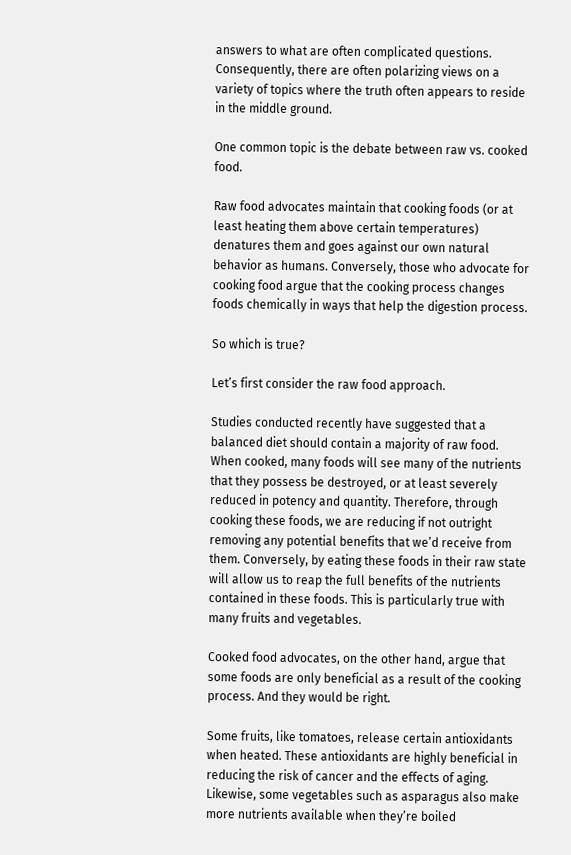answers to what are often complicated questions. Consequently, there are often polarizing views on a variety of topics where the truth often appears to reside in the middle ground.

One common topic is the debate between raw vs. cooked food.

Raw food advocates maintain that cooking foods (or at least heating them above certain temperatures) denatures them and goes against our own natural behavior as humans. Conversely, those who advocate for cooking food argue that the cooking process changes foods chemically in ways that help the digestion process.

So which is true?

Let’s first consider the raw food approach.

Studies conducted recently have suggested that a balanced diet should contain a majority of raw food. When cooked, many foods will see many of the nutrients that they possess be destroyed, or at least severely reduced in potency and quantity. Therefore, through cooking these foods, we are reducing if not outright removing any potential benefits that we’d receive from them. Conversely, by eating these foods in their raw state will allow us to reap the full benefits of the nutrients contained in these foods. This is particularly true with many fruits and vegetables.

Cooked food advocates, on the other hand, argue that some foods are only beneficial as a result of the cooking process. And they would be right.

Some fruits, like tomatoes, release certain antioxidants when heated. These antioxidants are highly beneficial in reducing the risk of cancer and the effects of aging. Likewise, some vegetables such as asparagus also make more nutrients available when they’re boiled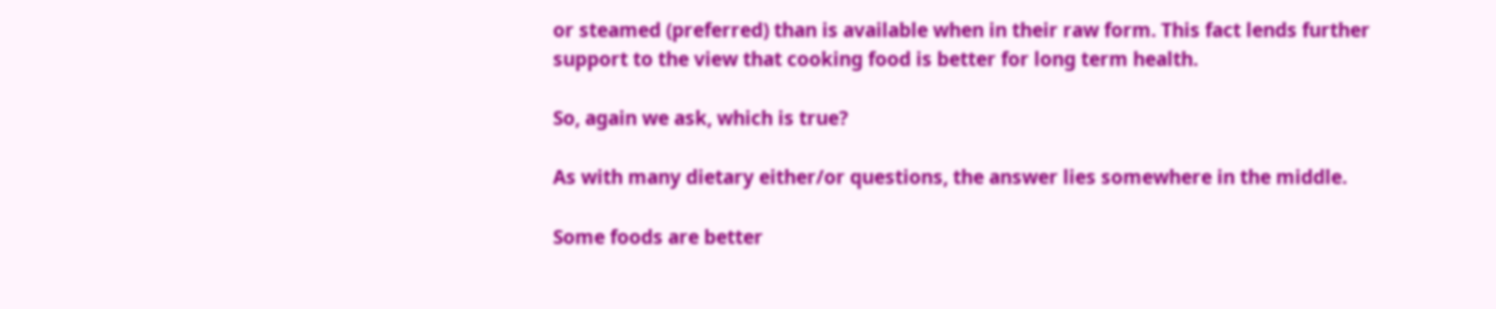or steamed (preferred) than is available when in their raw form. This fact lends further support to the view that cooking food is better for long term health.

So, again we ask, which is true?

As with many dietary either/or questions, the answer lies somewhere in the middle.

Some foods are better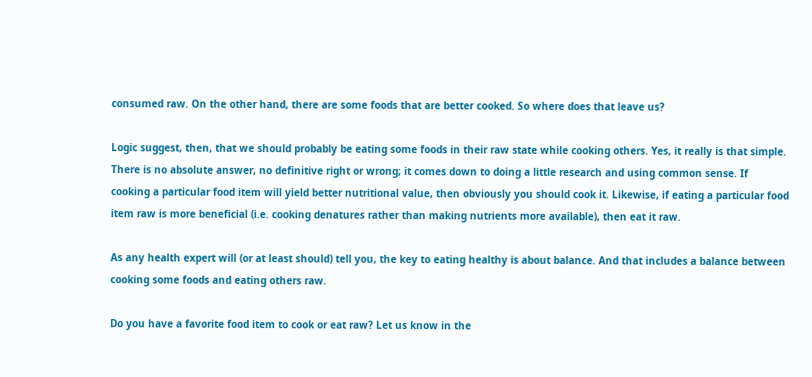consumed raw. On the other hand, there are some foods that are better cooked. So where does that leave us?

Logic suggest, then, that we should probably be eating some foods in their raw state while cooking others. Yes, it really is that simple. There is no absolute answer, no definitive right or wrong; it comes down to doing a little research and using common sense. If cooking a particular food item will yield better nutritional value, then obviously you should cook it. Likewise, if eating a particular food item raw is more beneficial (i.e. cooking denatures rather than making nutrients more available), then eat it raw.

As any health expert will (or at least should) tell you, the key to eating healthy is about balance. And that includes a balance between cooking some foods and eating others raw.

Do you have a favorite food item to cook or eat raw? Let us know in the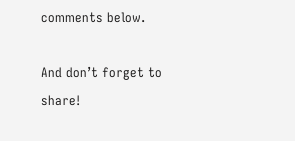comments below.

And don’t forget to share!